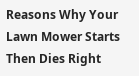Reasons Why Your Lawn Mower Starts Then Dies Right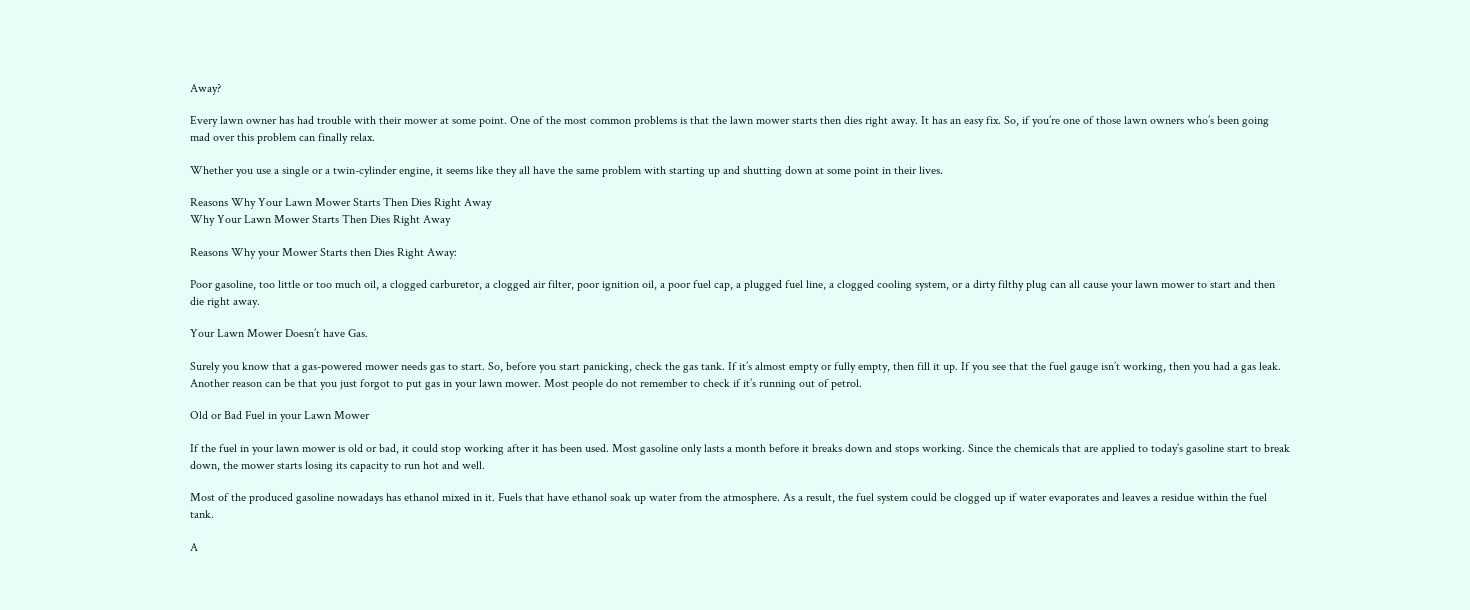Away?

Every lawn owner has had trouble with their mower at some point. One of the most common problems is that the lawn mower starts then dies right away. It has an easy fix. So, if you’re one of those lawn owners who’s been going mad over this problem can finally relax.

Whether you use a single or a twin-cylinder engine, it seems like they all have the same problem with starting up and shutting down at some point in their lives.

Reasons Why Your Lawn Mower Starts Then Dies Right Away
Why Your Lawn Mower Starts Then Dies Right Away

Reasons Why your Mower Starts then Dies Right Away:

Poor gasoline, too little or too much oil, a clogged carburetor, a clogged air filter, poor ignition oil, a poor fuel cap, a plugged fuel line, a clogged cooling system, or a dirty filthy plug can all cause your lawn mower to start and then die right away.

Your Lawn Mower Doesn’t have Gas.

Surely you know that a gas-powered mower needs gas to start. So, before you start panicking, check the gas tank. If it’s almost empty or fully empty, then fill it up. If you see that the fuel gauge isn’t working, then you had a gas leak. Another reason can be that you just forgot to put gas in your lawn mower. Most people do not remember to check if it’s running out of petrol.

Old or Bad Fuel in your Lawn Mower

If the fuel in your lawn mower is old or bad, it could stop working after it has been used. Most gasoline only lasts a month before it breaks down and stops working. Since the chemicals that are applied to today’s gasoline start to break down, the mower starts losing its capacity to run hot and well.

Most of the produced gasoline nowadays has ethanol mixed in it. Fuels that have ethanol soak up water from the atmosphere. As a result, the fuel system could be clogged up if water evaporates and leaves a residue within the fuel tank.

A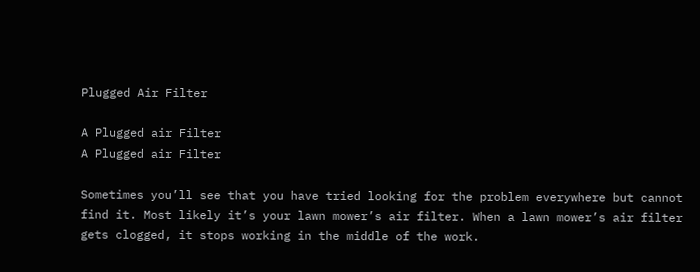Plugged Air Filter

A Plugged air Filter
A Plugged air Filter

Sometimes you’ll see that you have tried looking for the problem everywhere but cannot find it. Most likely it’s your lawn mower’s air filter. When a lawn mower’s air filter gets clogged, it stops working in the middle of the work.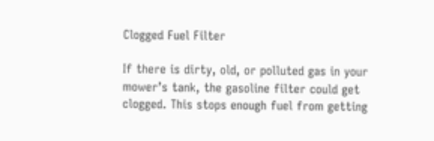Clogged Fuel Filter

If there is dirty, old, or polluted gas in your mower’s tank, the gasoline filter could get clogged. This stops enough fuel from getting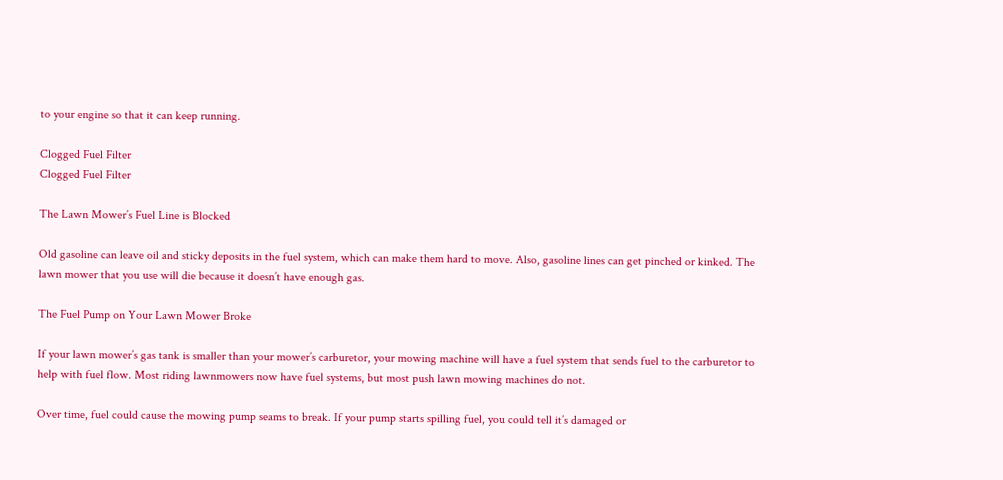to your engine so that it can keep running.

Clogged Fuel Filter
Clogged Fuel Filter

The Lawn Mower’s Fuel Line is Blocked

Old gasoline can leave oil and sticky deposits in the fuel system, which can make them hard to move. Also, gasoline lines can get pinched or kinked. The lawn mower that you use will die because it doesn’t have enough gas.

The Fuel Pump on Your Lawn Mower Broke

If your lawn mower’s gas tank is smaller than your mower’s carburetor, your mowing machine will have a fuel system that sends fuel to the carburetor to help with fuel flow. Most riding lawnmowers now have fuel systems, but most push lawn mowing machines do not.

Over time, fuel could cause the mowing pump seams to break. If your pump starts spilling fuel, you could tell it’s damaged or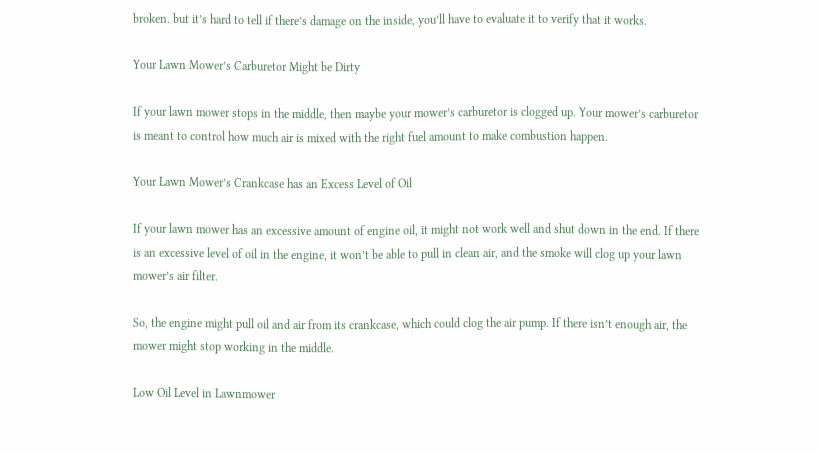broken. but it’s hard to tell if there’s damage on the inside, you’ll have to evaluate it to verify that it works.

Your Lawn Mower’s Carburetor Might be Dirty

If your lawn mower stops in the middle, then maybe your mower’s carburetor is clogged up. Your mower’s carburetor is meant to control how much air is mixed with the right fuel amount to make combustion happen.

Your Lawn Mower’s Crankcase has an Excess Level of Oil

If your lawn mower has an excessive amount of engine oil, it might not work well and shut down in the end. If there is an excessive level of oil in the engine, it won’t be able to pull in clean air, and the smoke will clog up your lawn mower’s air filter.

So, the engine might pull oil and air from its crankcase, which could clog the air pump. If there isn’t enough air, the mower might stop working in the middle.

Low Oil Level in Lawnmower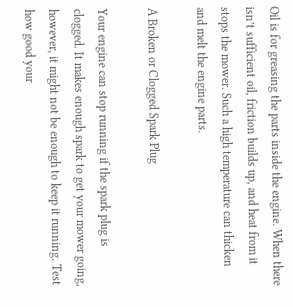Oil is for greasing the parts inside the engine. When there isn’t sufficient oil, friction builds up, and heat from it stops the mower. Such a high temperature can thicken and melt the engine parts.

A Broken or Clogged Spark Plug

Your engine can stop running if the spark plug is clogged. It makes enough spark to get your mower going, however, it might not be enough to keep it running. Test how good your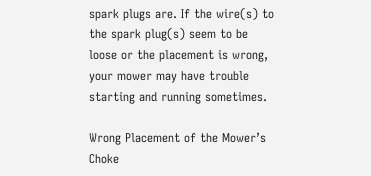spark plugs are. If the wire(s) to the spark plug(s) seem to be loose or the placement is wrong, your mower may have trouble starting and running sometimes.

Wrong Placement of the Mower’s Choke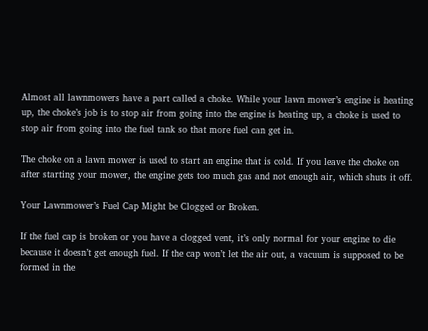Almost all lawnmowers have a part called a choke. While your lawn mower’s engine is heating up, the choke’s job is to stop air from going into the engine is heating up, a choke is used to stop air from going into the fuel tank so that more fuel can get in.

The choke on a lawn mower is used to start an engine that is cold. If you leave the choke on after starting your mower, the engine gets too much gas and not enough air, which shuts it off.

Your Lawnmower’s Fuel Cap Might be Clogged or Broken.

If the fuel cap is broken or you have a clogged vent, it’s only normal for your engine to die because it doesn’t get enough fuel. If the cap won’t let the air out, a vacuum is supposed to be formed in the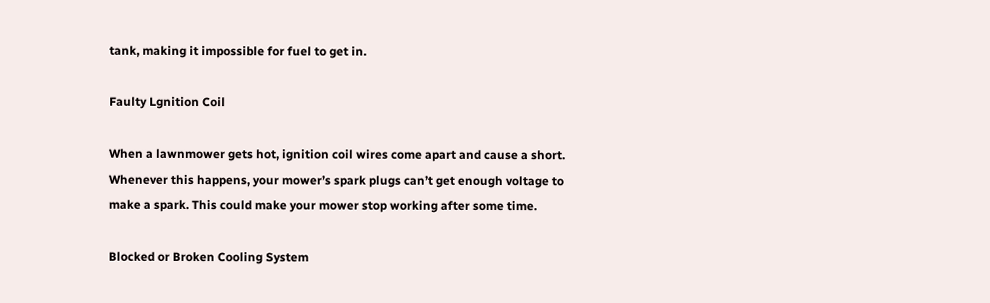tank, making it impossible for fuel to get in.

Faulty Lgnition Coil

When a lawnmower gets hot, ignition coil wires come apart and cause a short. Whenever this happens, your mower’s spark plugs can’t get enough voltage to make a spark. This could make your mower stop working after some time.

Blocked or Broken Cooling System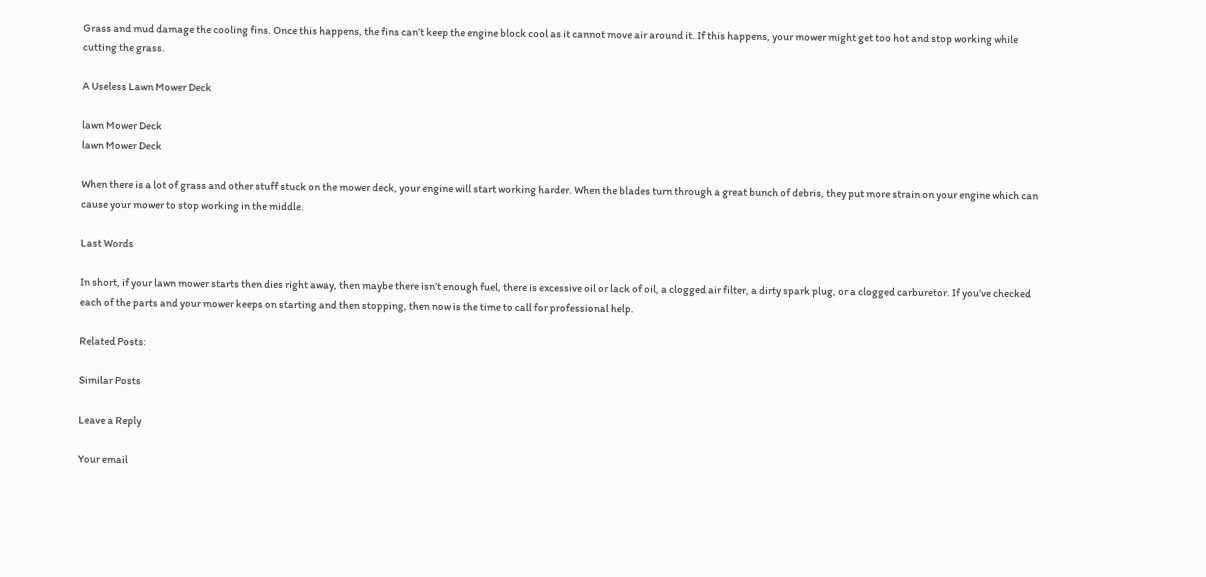Grass and mud damage the cooling fins. Once this happens, the fins can’t keep the engine block cool as it cannot move air around it. If this happens, your mower might get too hot and stop working while cutting the grass.

A Useless Lawn Mower Deck

lawn Mower Deck
lawn Mower Deck

When there is a lot of grass and other stuff stuck on the mower deck, your engine will start working harder. When the blades turn through a great bunch of debris, they put more strain on your engine which can cause your mower to stop working in the middle.

Last Words

In short, if your lawn mower starts then dies right away, then maybe there isn’t enough fuel, there is excessive oil or lack of oil, a clogged air filter, a dirty spark plug, or a clogged carburetor. If you’ve checked each of the parts and your mower keeps on starting and then stopping, then now is the time to call for professional help.

Related Posts:

Similar Posts

Leave a Reply

Your email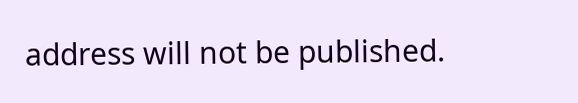address will not be published.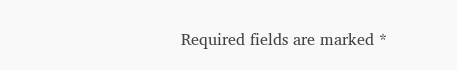Required fields are marked *